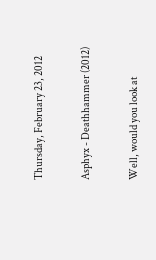Thursday, February 23, 2012

Asphyx - Deathhammer (2012)

Well, would you look at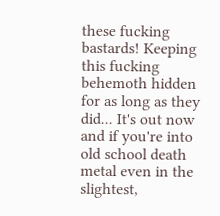these fucking bastards! Keeping this fucking behemoth hidden for as long as they did... It's out now and if you're into old school death metal even in the slightest,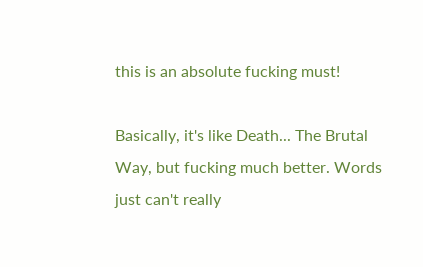this is an absolute fucking must!

Basically, it's like Death... The Brutal Way, but fucking much better. Words just can't really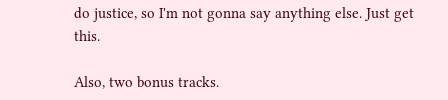do justice, so I'm not gonna say anything else. Just get this.

Also, two bonus tracks.